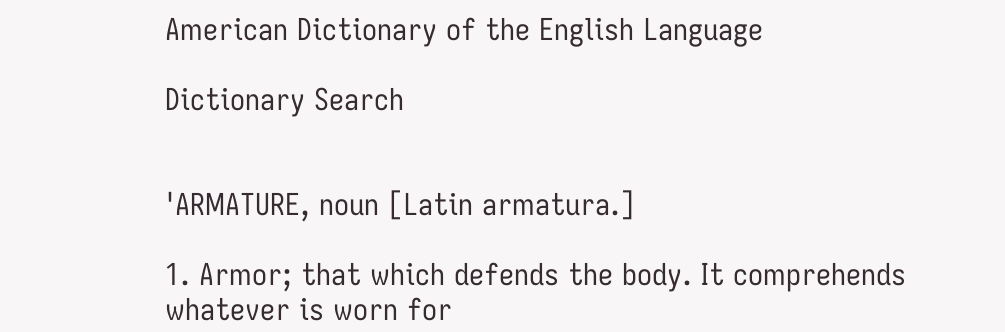American Dictionary of the English Language

Dictionary Search


'ARMATURE, noun [Latin armatura.]

1. Armor; that which defends the body. It comprehends whatever is worn for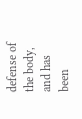defense of the body, and has been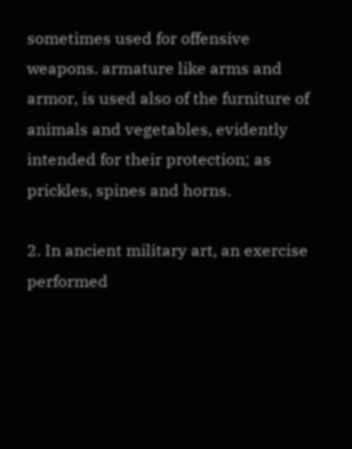sometimes used for offensive weapons. armature like arms and armor, is used also of the furniture of animals and vegetables, evidently intended for their protection; as prickles, spines and horns.

2. In ancient military art, an exercise performed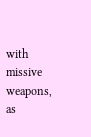with missive weapons, as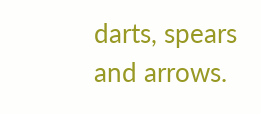darts, spears and arrows.